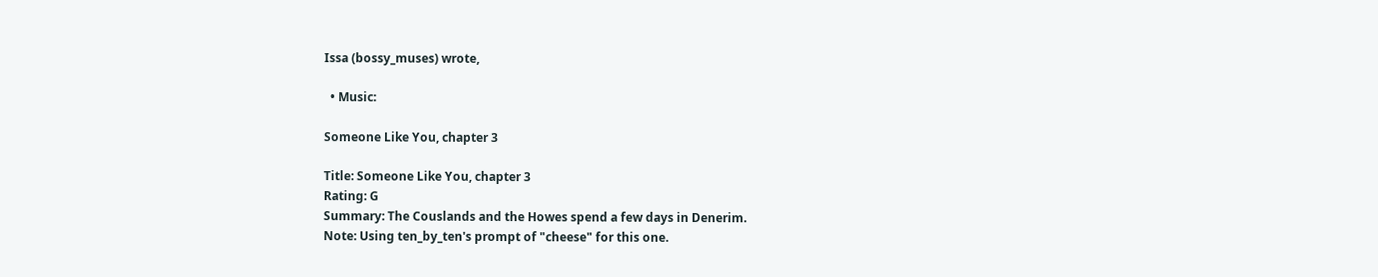Issa (bossy_muses) wrote,

  • Music:

Someone Like You, chapter 3

Title: Someone Like You, chapter 3
Rating: G
Summary: The Couslands and the Howes spend a few days in Denerim.
Note: Using ten_by_ten's prompt of "cheese" for this one.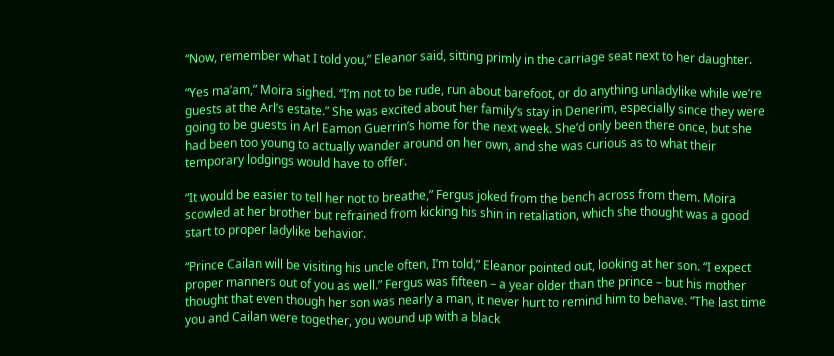“Now, remember what I told you,” Eleanor said, sitting primly in the carriage seat next to her daughter.

“Yes ma’am,” Moira sighed. “I’m not to be rude, run about barefoot, or do anything unladylike while we’re guests at the Arl’s estate.” She was excited about her family’s stay in Denerim, especially since they were going to be guests in Arl Eamon Guerrin’s home for the next week. She’d only been there once, but she had been too young to actually wander around on her own, and she was curious as to what their temporary lodgings would have to offer.

“It would be easier to tell her not to breathe,” Fergus joked from the bench across from them. Moira scowled at her brother but refrained from kicking his shin in retaliation, which she thought was a good start to proper ladylike behavior.

“Prince Cailan will be visiting his uncle often, I’m told,” Eleanor pointed out, looking at her son. “I expect proper manners out of you as well.” Fergus was fifteen – a year older than the prince – but his mother thought that even though her son was nearly a man, it never hurt to remind him to behave. “The last time you and Cailan were together, you wound up with a black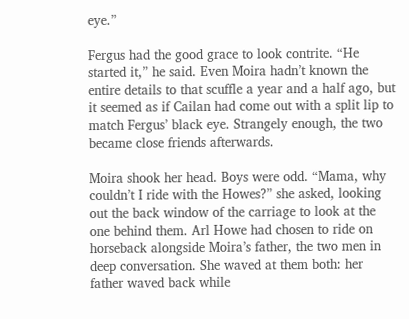eye.”

Fergus had the good grace to look contrite. “He started it,” he said. Even Moira hadn’t known the entire details to that scuffle a year and a half ago, but it seemed as if Cailan had come out with a split lip to match Fergus’ black eye. Strangely enough, the two became close friends afterwards.

Moira shook her head. Boys were odd. “Mama, why couldn’t I ride with the Howes?” she asked, looking out the back window of the carriage to look at the one behind them. Arl Howe had chosen to ride on horseback alongside Moira’s father, the two men in deep conversation. She waved at them both: her father waved back while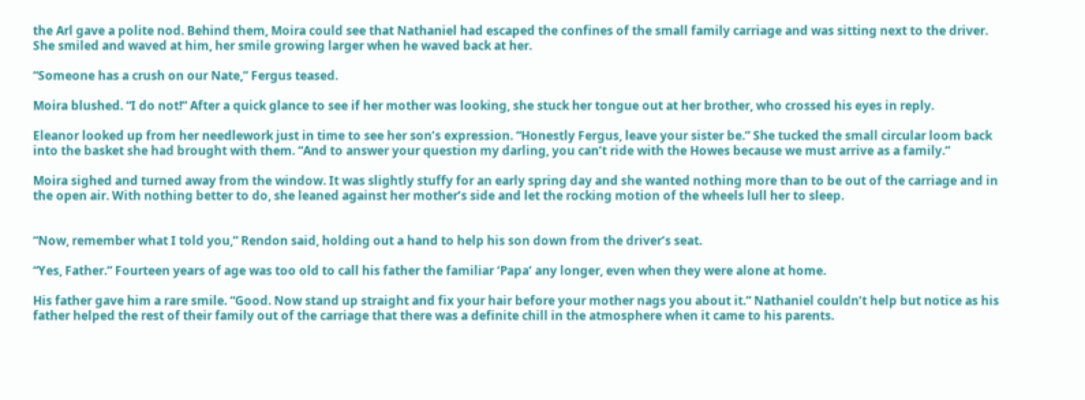the Arl gave a polite nod. Behind them, Moira could see that Nathaniel had escaped the confines of the small family carriage and was sitting next to the driver. She smiled and waved at him, her smile growing larger when he waved back at her.

“Someone has a crush on our Nate,” Fergus teased.

Moira blushed. “I do not!” After a quick glance to see if her mother was looking, she stuck her tongue out at her brother, who crossed his eyes in reply.

Eleanor looked up from her needlework just in time to see her son’s expression. “Honestly Fergus, leave your sister be.” She tucked the small circular loom back into the basket she had brought with them. “And to answer your question my darling, you can’t ride with the Howes because we must arrive as a family.”

Moira sighed and turned away from the window. It was slightly stuffy for an early spring day and she wanted nothing more than to be out of the carriage and in the open air. With nothing better to do, she leaned against her mother’s side and let the rocking motion of the wheels lull her to sleep.


“Now, remember what I told you,” Rendon said, holding out a hand to help his son down from the driver’s seat.

“Yes, Father.” Fourteen years of age was too old to call his father the familiar ‘Papa’ any longer, even when they were alone at home.

His father gave him a rare smile. “Good. Now stand up straight and fix your hair before your mother nags you about it.” Nathaniel couldn’t help but notice as his father helped the rest of their family out of the carriage that there was a definite chill in the atmosphere when it came to his parents.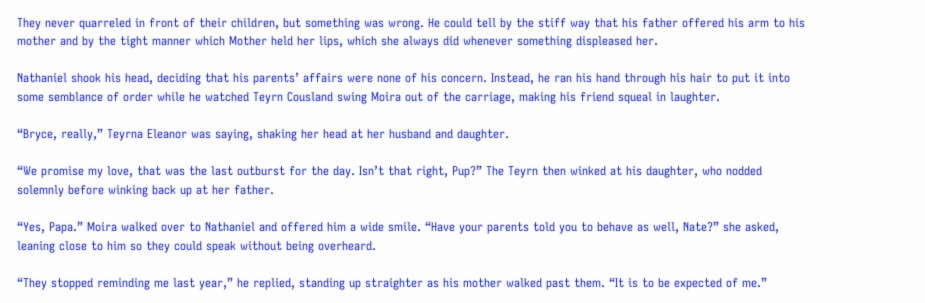They never quarreled in front of their children, but something was wrong. He could tell by the stiff way that his father offered his arm to his mother and by the tight manner which Mother held her lips, which she always did whenever something displeased her.

Nathaniel shook his head, deciding that his parents’ affairs were none of his concern. Instead, he ran his hand through his hair to put it into some semblance of order while he watched Teyrn Cousland swing Moira out of the carriage, making his friend squeal in laughter.

“Bryce, really,” Teyrna Eleanor was saying, shaking her head at her husband and daughter.

“We promise my love, that was the last outburst for the day. Isn’t that right, Pup?” The Teyrn then winked at his daughter, who nodded solemnly before winking back up at her father.

“Yes, Papa.” Moira walked over to Nathaniel and offered him a wide smile. “Have your parents told you to behave as well, Nate?” she asked, leaning close to him so they could speak without being overheard.

“They stopped reminding me last year,” he replied, standing up straighter as his mother walked past them. “It is to be expected of me.”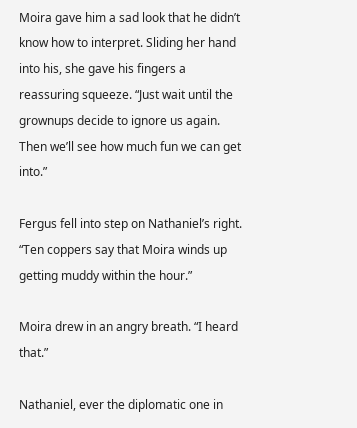Moira gave him a sad look that he didn’t know how to interpret. Sliding her hand into his, she gave his fingers a reassuring squeeze. “Just wait until the grownups decide to ignore us again. Then we’ll see how much fun we can get into.”

Fergus fell into step on Nathaniel’s right. “Ten coppers say that Moira winds up getting muddy within the hour.”

Moira drew in an angry breath. “I heard that.”

Nathaniel, ever the diplomatic one in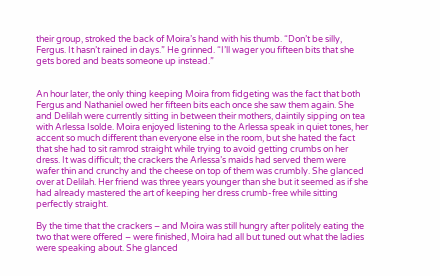their group, stroked the back of Moira’s hand with his thumb. “Don’t be silly, Fergus. It hasn’t rained in days.” He grinned. “I’ll wager you fifteen bits that she gets bored and beats someone up instead.”


An hour later, the only thing keeping Moira from fidgeting was the fact that both Fergus and Nathaniel owed her fifteen bits each once she saw them again. She and Delilah were currently sitting in between their mothers, daintily sipping on tea with Arlessa Isolde. Moira enjoyed listening to the Arlessa speak in quiet tones, her accent so much different than everyone else in the room, but she hated the fact that she had to sit ramrod straight while trying to avoid getting crumbs on her dress. It was difficult; the crackers the Arlessa’s maids had served them were wafer thin and crunchy and the cheese on top of them was crumbly. She glanced over at Delilah. Her friend was three years younger than she but it seemed as if she had already mastered the art of keeping her dress crumb-free while sitting perfectly straight.

By the time that the crackers – and Moira was still hungry after politely eating the two that were offered – were finished, Moira had all but tuned out what the ladies were speaking about. She glanced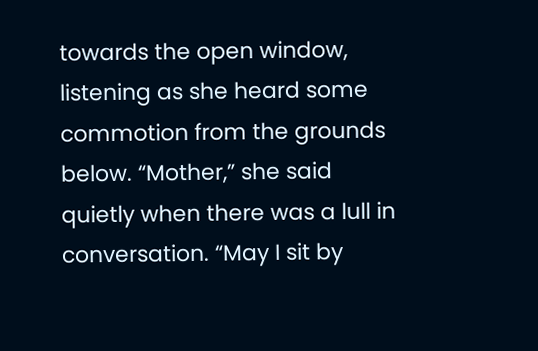towards the open window, listening as she heard some commotion from the grounds below. “Mother,” she said quietly when there was a lull in conversation. “May I sit by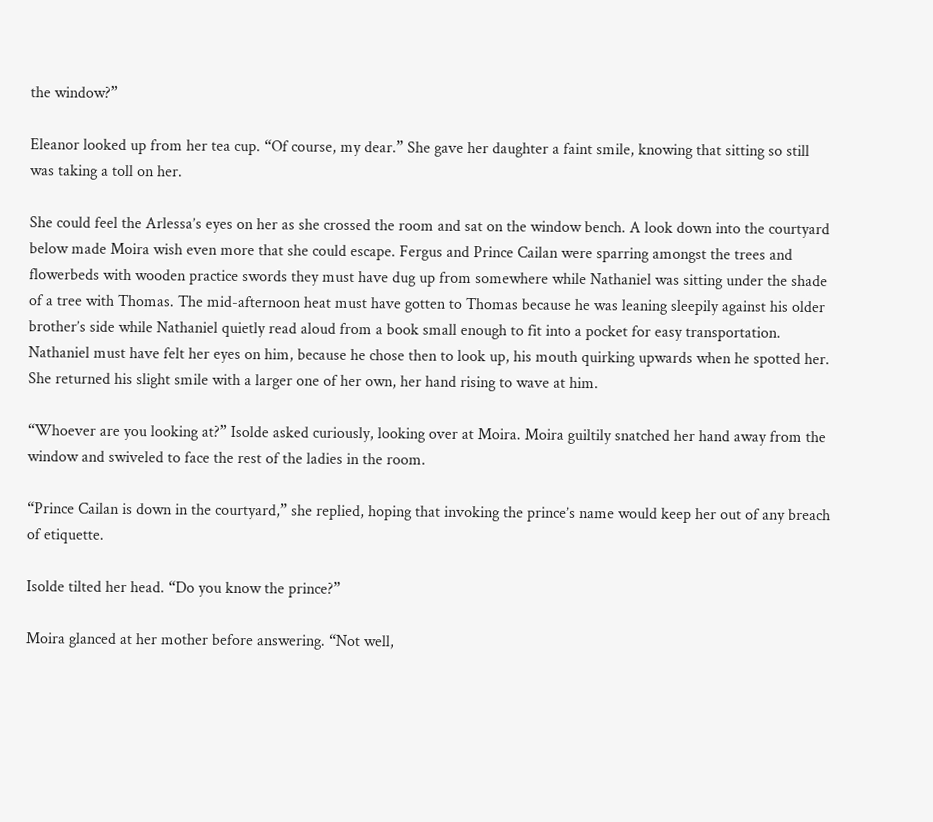the window?”

Eleanor looked up from her tea cup. “Of course, my dear.” She gave her daughter a faint smile, knowing that sitting so still was taking a toll on her.

She could feel the Arlessa’s eyes on her as she crossed the room and sat on the window bench. A look down into the courtyard below made Moira wish even more that she could escape. Fergus and Prince Cailan were sparring amongst the trees and flowerbeds with wooden practice swords they must have dug up from somewhere while Nathaniel was sitting under the shade of a tree with Thomas. The mid-afternoon heat must have gotten to Thomas because he was leaning sleepily against his older brother’s side while Nathaniel quietly read aloud from a book small enough to fit into a pocket for easy transportation. Nathaniel must have felt her eyes on him, because he chose then to look up, his mouth quirking upwards when he spotted her. She returned his slight smile with a larger one of her own, her hand rising to wave at him.

“Whoever are you looking at?” Isolde asked curiously, looking over at Moira. Moira guiltily snatched her hand away from the window and swiveled to face the rest of the ladies in the room.

“Prince Cailan is down in the courtyard,” she replied, hoping that invoking the prince’s name would keep her out of any breach of etiquette.

Isolde tilted her head. “Do you know the prince?”

Moira glanced at her mother before answering. “Not well,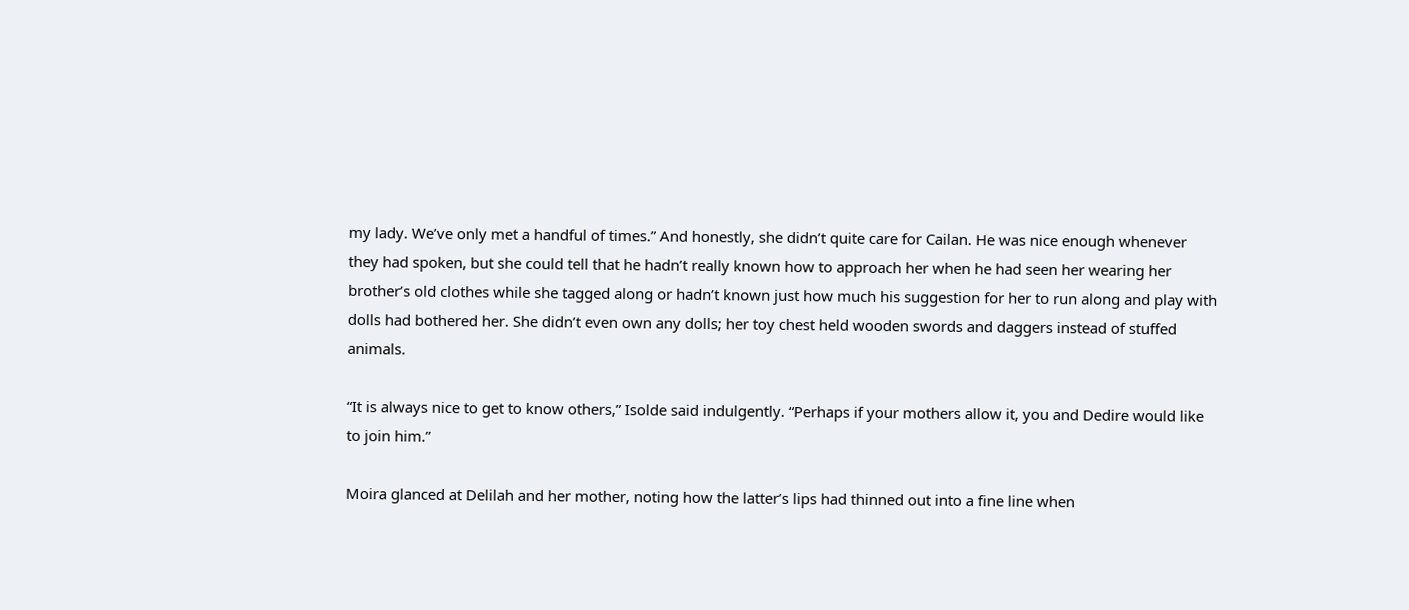my lady. We’ve only met a handful of times.” And honestly, she didn’t quite care for Cailan. He was nice enough whenever they had spoken, but she could tell that he hadn’t really known how to approach her when he had seen her wearing her brother’s old clothes while she tagged along or hadn’t known just how much his suggestion for her to run along and play with dolls had bothered her. She didn’t even own any dolls; her toy chest held wooden swords and daggers instead of stuffed animals.

“It is always nice to get to know others,” Isolde said indulgently. “Perhaps if your mothers allow it, you and Dedire would like to join him.”

Moira glanced at Delilah and her mother, noting how the latter’s lips had thinned out into a fine line when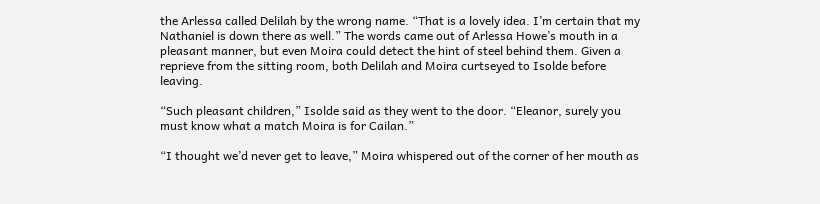the Arlessa called Delilah by the wrong name. “That is a lovely idea. I’m certain that my Nathaniel is down there as well.” The words came out of Arlessa Howe’s mouth in a pleasant manner, but even Moira could detect the hint of steel behind them. Given a reprieve from the sitting room, both Delilah and Moira curtseyed to Isolde before leaving.

“Such pleasant children,” Isolde said as they went to the door. “Eleanor, surely you must know what a match Moira is for Cailan.”

“I thought we’d never get to leave,” Moira whispered out of the corner of her mouth as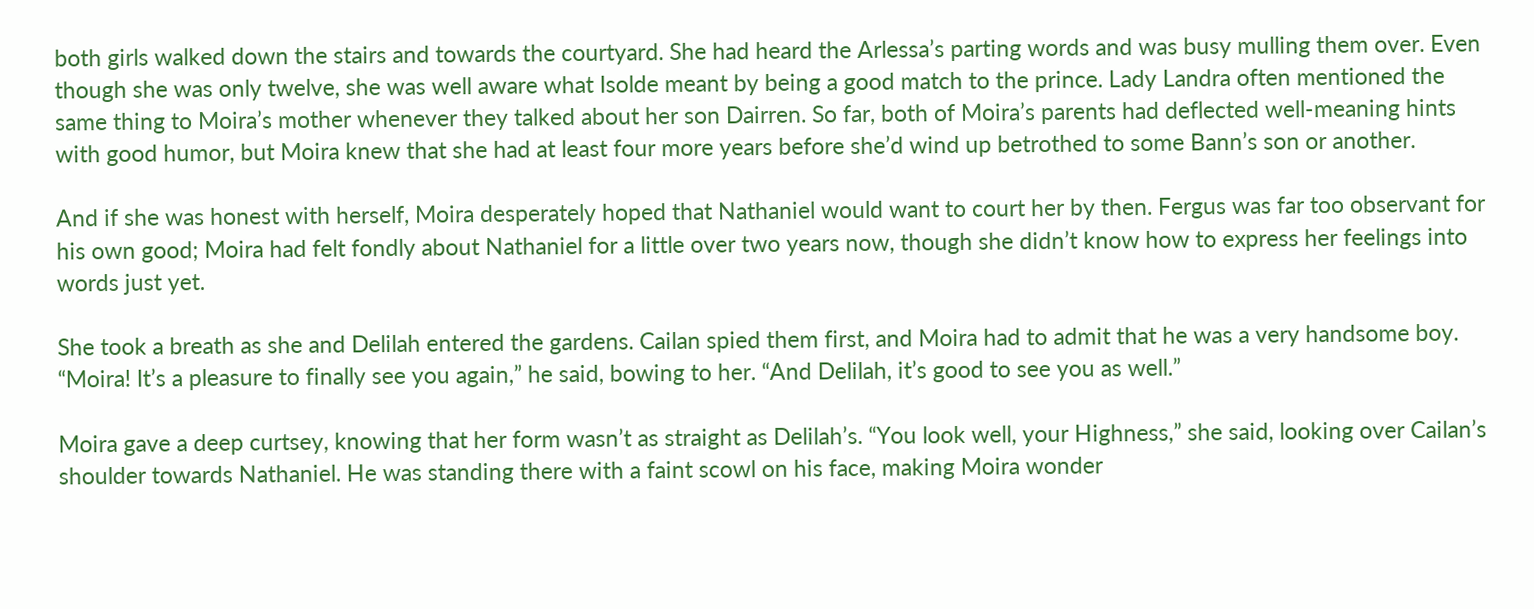both girls walked down the stairs and towards the courtyard. She had heard the Arlessa’s parting words and was busy mulling them over. Even though she was only twelve, she was well aware what Isolde meant by being a good match to the prince. Lady Landra often mentioned the same thing to Moira’s mother whenever they talked about her son Dairren. So far, both of Moira’s parents had deflected well-meaning hints with good humor, but Moira knew that she had at least four more years before she’d wind up betrothed to some Bann’s son or another.

And if she was honest with herself, Moira desperately hoped that Nathaniel would want to court her by then. Fergus was far too observant for his own good; Moira had felt fondly about Nathaniel for a little over two years now, though she didn’t know how to express her feelings into words just yet.

She took a breath as she and Delilah entered the gardens. Cailan spied them first, and Moira had to admit that he was a very handsome boy. “Moira! It’s a pleasure to finally see you again,” he said, bowing to her. “And Delilah, it’s good to see you as well.”

Moira gave a deep curtsey, knowing that her form wasn’t as straight as Delilah’s. “You look well, your Highness,” she said, looking over Cailan’s shoulder towards Nathaniel. He was standing there with a faint scowl on his face, making Moira wonder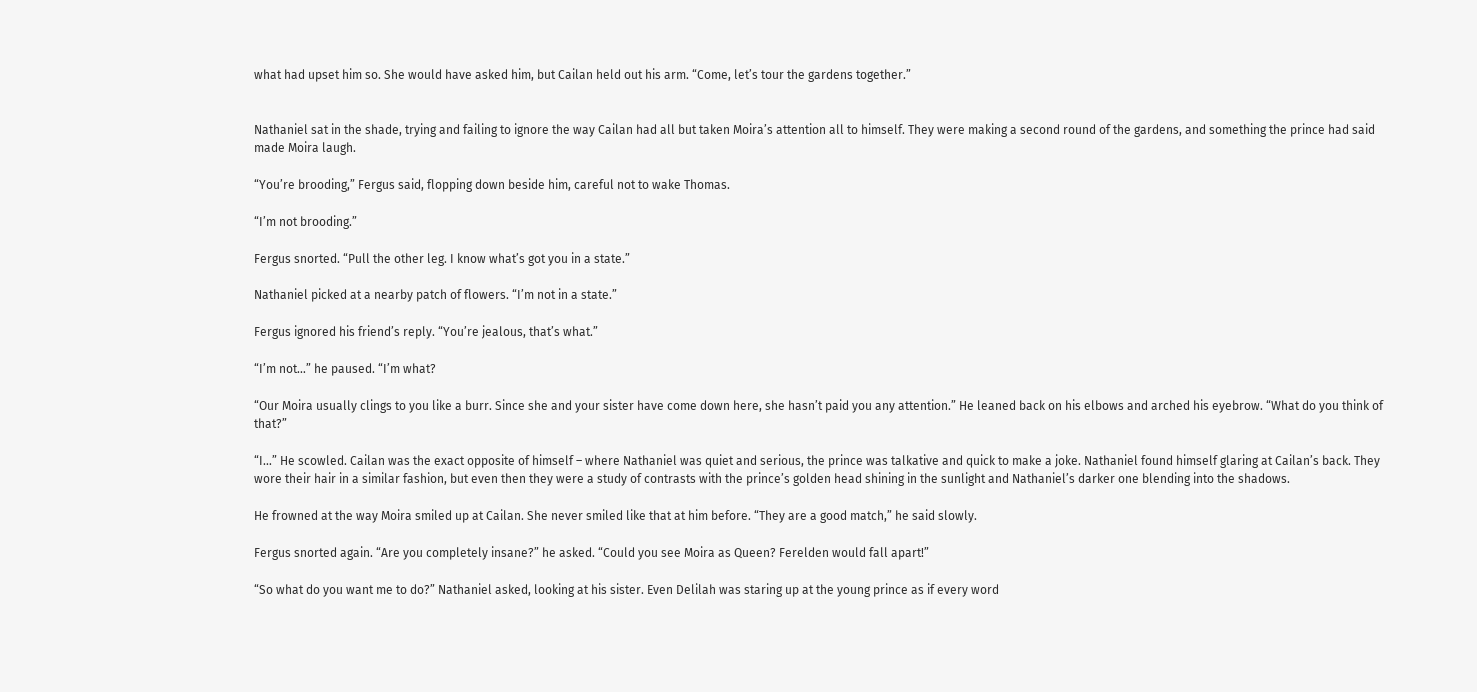what had upset him so. She would have asked him, but Cailan held out his arm. “Come, let’s tour the gardens together.”


Nathaniel sat in the shade, trying and failing to ignore the way Cailan had all but taken Moira’s attention all to himself. They were making a second round of the gardens, and something the prince had said made Moira laugh.

“You’re brooding,” Fergus said, flopping down beside him, careful not to wake Thomas.

“I’m not brooding.”

Fergus snorted. “Pull the other leg. I know what’s got you in a state.”

Nathaniel picked at a nearby patch of flowers. “I’m not in a state.”

Fergus ignored his friend’s reply. “You’re jealous, that’s what.”

“I’m not…” he paused. “I’m what?

“Our Moira usually clings to you like a burr. Since she and your sister have come down here, she hasn’t paid you any attention.” He leaned back on his elbows and arched his eyebrow. “What do you think of that?”

“I…” He scowled. Cailan was the exact opposite of himself – where Nathaniel was quiet and serious, the prince was talkative and quick to make a joke. Nathaniel found himself glaring at Cailan’s back. They wore their hair in a similar fashion, but even then they were a study of contrasts with the prince’s golden head shining in the sunlight and Nathaniel’s darker one blending into the shadows.

He frowned at the way Moira smiled up at Cailan. She never smiled like that at him before. “They are a good match,” he said slowly.

Fergus snorted again. “Are you completely insane?” he asked. “Could you see Moira as Queen? Ferelden would fall apart!”

“So what do you want me to do?” Nathaniel asked, looking at his sister. Even Delilah was staring up at the young prince as if every word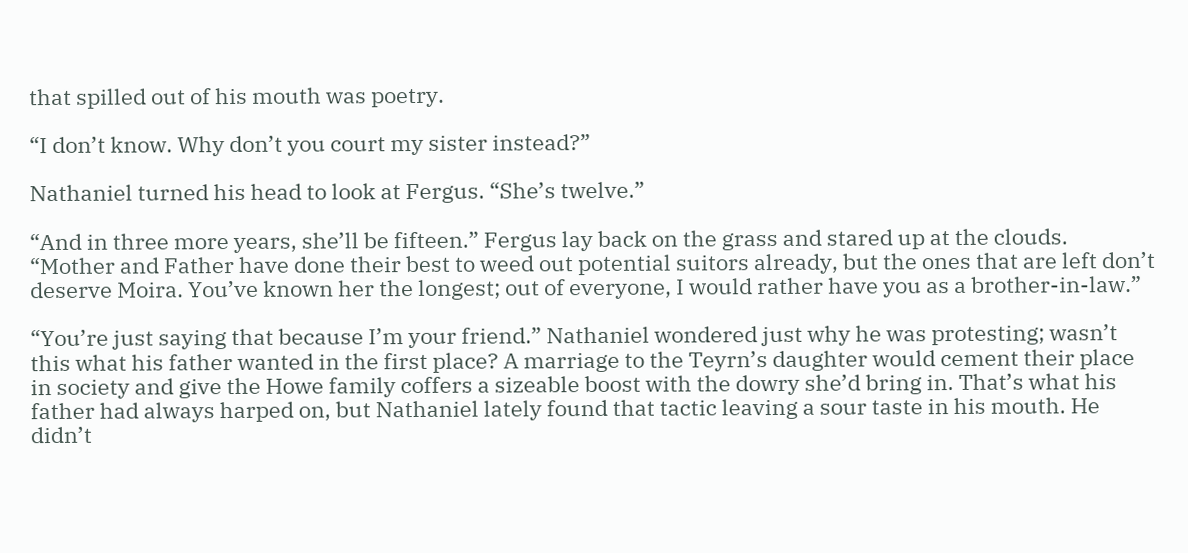that spilled out of his mouth was poetry.

“I don’t know. Why don’t you court my sister instead?”

Nathaniel turned his head to look at Fergus. “She’s twelve.”

“And in three more years, she’ll be fifteen.” Fergus lay back on the grass and stared up at the clouds. “Mother and Father have done their best to weed out potential suitors already, but the ones that are left don’t deserve Moira. You’ve known her the longest; out of everyone, I would rather have you as a brother-in-law.”

“You’re just saying that because I’m your friend.” Nathaniel wondered just why he was protesting; wasn’t this what his father wanted in the first place? A marriage to the Teyrn’s daughter would cement their place in society and give the Howe family coffers a sizeable boost with the dowry she’d bring in. That’s what his father had always harped on, but Nathaniel lately found that tactic leaving a sour taste in his mouth. He didn’t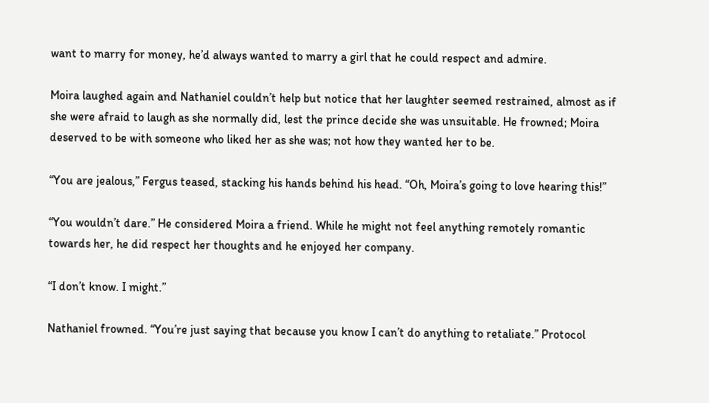want to marry for money, he’d always wanted to marry a girl that he could respect and admire.

Moira laughed again and Nathaniel couldn’t help but notice that her laughter seemed restrained, almost as if she were afraid to laugh as she normally did, lest the prince decide she was unsuitable. He frowned; Moira deserved to be with someone who liked her as she was; not how they wanted her to be.

“You are jealous,” Fergus teased, stacking his hands behind his head. “Oh, Moira’s going to love hearing this!”

“You wouldn’t dare.” He considered Moira a friend. While he might not feel anything remotely romantic towards her, he did respect her thoughts and he enjoyed her company.

“I don’t know. I might.”

Nathaniel frowned. “You’re just saying that because you know I can’t do anything to retaliate.” Protocol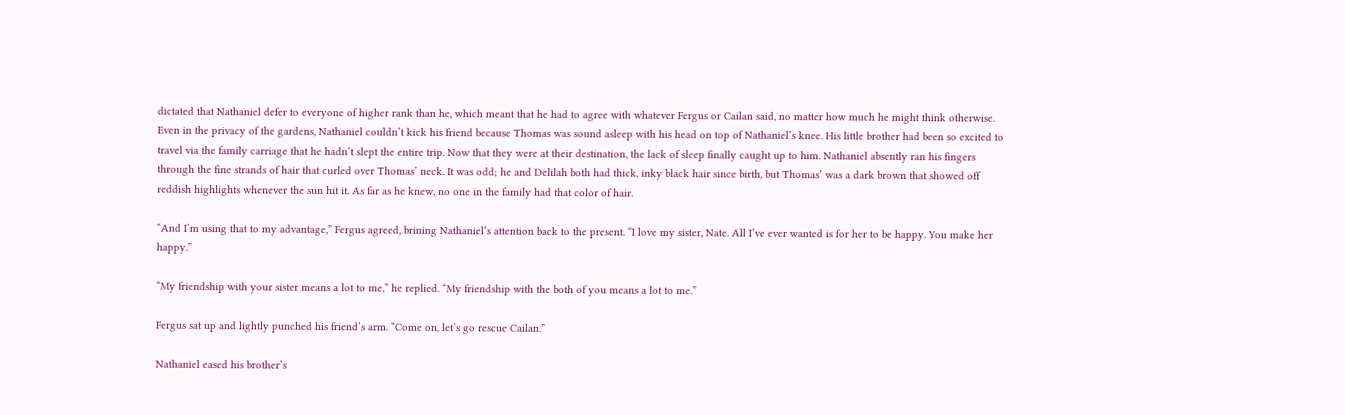dictated that Nathaniel defer to everyone of higher rank than he, which meant that he had to agree with whatever Fergus or Cailan said, no matter how much he might think otherwise. Even in the privacy of the gardens, Nathaniel couldn’t kick his friend because Thomas was sound asleep with his head on top of Nathaniel’s knee. His little brother had been so excited to travel via the family carriage that he hadn’t slept the entire trip. Now that they were at their destination, the lack of sleep finally caught up to him. Nathaniel absently ran his fingers through the fine strands of hair that curled over Thomas’ neck. It was odd; he and Delilah both had thick, inky black hair since birth, but Thomas’ was a dark brown that showed off reddish highlights whenever the sun hit it. As far as he knew, no one in the family had that color of hair.

“And I’m using that to my advantage,” Fergus agreed, brining Nathaniel’s attention back to the present. “I love my sister, Nate. All I’ve ever wanted is for her to be happy. You make her happy.”

“My friendship with your sister means a lot to me,” he replied. “My friendship with the both of you means a lot to me.”

Fergus sat up and lightly punched his friend’s arm. “Come on, let’s go rescue Cailan.”

Nathaniel eased his brother’s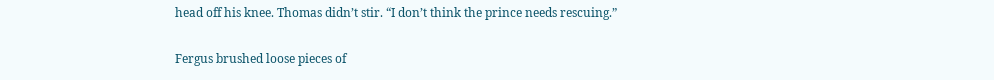head off his knee. Thomas didn’t stir. “I don’t think the prince needs rescuing.”

Fergus brushed loose pieces of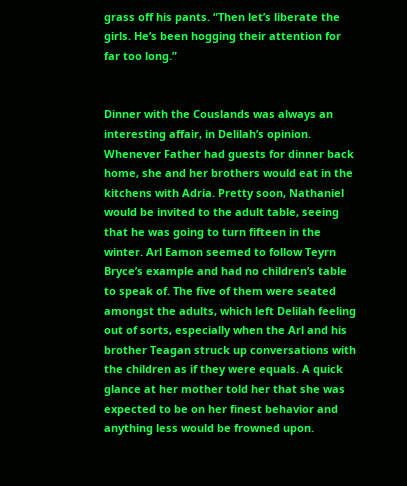grass off his pants. “Then let’s liberate the girls. He’s been hogging their attention for far too long.”


Dinner with the Couslands was always an interesting affair, in Delilah’s opinion. Whenever Father had guests for dinner back home, she and her brothers would eat in the kitchens with Adria. Pretty soon, Nathaniel would be invited to the adult table, seeing that he was going to turn fifteen in the winter. Arl Eamon seemed to follow Teyrn Bryce’s example and had no children’s table to speak of. The five of them were seated amongst the adults, which left Delilah feeling out of sorts, especially when the Arl and his brother Teagan struck up conversations with the children as if they were equals. A quick glance at her mother told her that she was expected to be on her finest behavior and anything less would be frowned upon.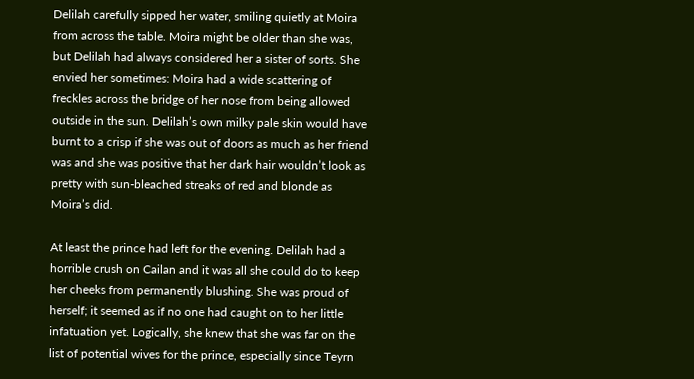Delilah carefully sipped her water, smiling quietly at Moira from across the table. Moira might be older than she was, but Delilah had always considered her a sister of sorts. She envied her sometimes: Moira had a wide scattering of freckles across the bridge of her nose from being allowed outside in the sun. Delilah’s own milky pale skin would have burnt to a crisp if she was out of doors as much as her friend was and she was positive that her dark hair wouldn’t look as pretty with sun-bleached streaks of red and blonde as Moira’s did.

At least the prince had left for the evening. Delilah had a horrible crush on Cailan and it was all she could do to keep her cheeks from permanently blushing. She was proud of herself; it seemed as if no one had caught on to her little infatuation yet. Logically, she knew that she was far on the list of potential wives for the prince, especially since Teyrn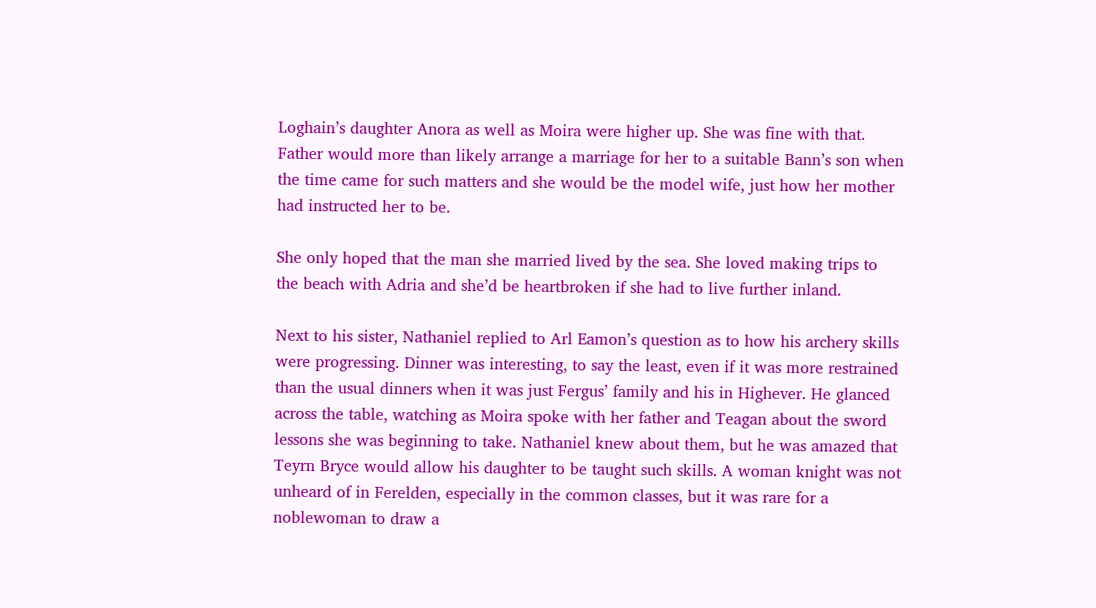Loghain’s daughter Anora as well as Moira were higher up. She was fine with that. Father would more than likely arrange a marriage for her to a suitable Bann’s son when the time came for such matters and she would be the model wife, just how her mother had instructed her to be.

She only hoped that the man she married lived by the sea. She loved making trips to the beach with Adria and she’d be heartbroken if she had to live further inland.

Next to his sister, Nathaniel replied to Arl Eamon’s question as to how his archery skills were progressing. Dinner was interesting, to say the least, even if it was more restrained than the usual dinners when it was just Fergus’ family and his in Highever. He glanced across the table, watching as Moira spoke with her father and Teagan about the sword lessons she was beginning to take. Nathaniel knew about them, but he was amazed that Teyrn Bryce would allow his daughter to be taught such skills. A woman knight was not unheard of in Ferelden, especially in the common classes, but it was rare for a noblewoman to draw a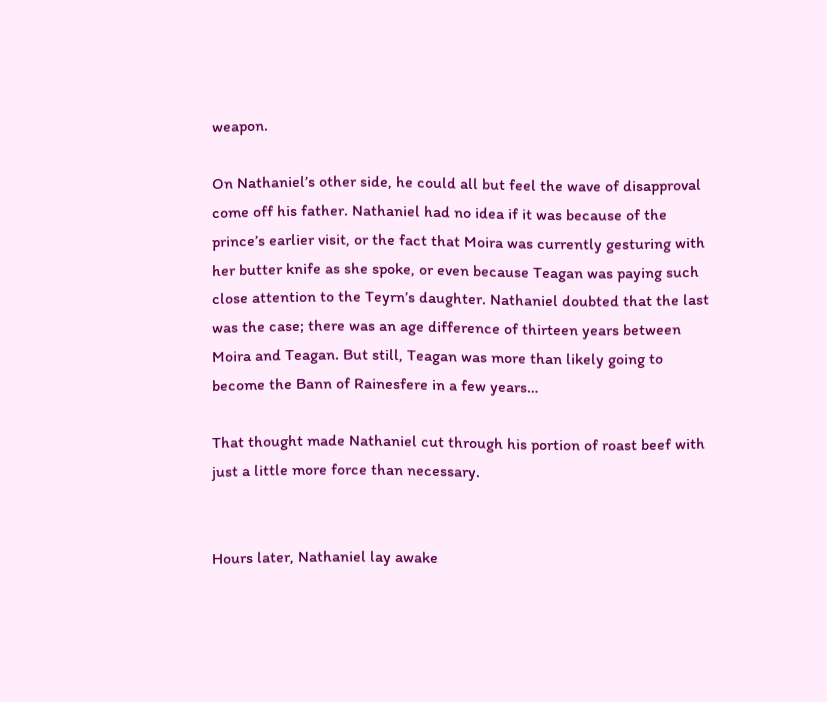weapon.

On Nathaniel’s other side, he could all but feel the wave of disapproval come off his father. Nathaniel had no idea if it was because of the prince’s earlier visit, or the fact that Moira was currently gesturing with her butter knife as she spoke, or even because Teagan was paying such close attention to the Teyrn’s daughter. Nathaniel doubted that the last was the case; there was an age difference of thirteen years between Moira and Teagan. But still, Teagan was more than likely going to become the Bann of Rainesfere in a few years…

That thought made Nathaniel cut through his portion of roast beef with just a little more force than necessary.


Hours later, Nathaniel lay awake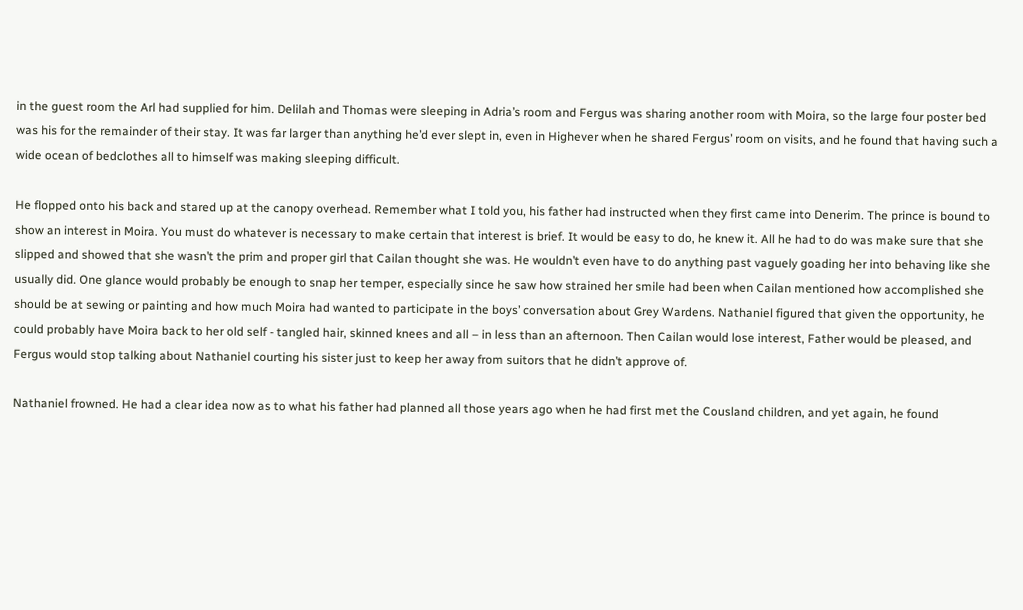in the guest room the Arl had supplied for him. Delilah and Thomas were sleeping in Adria’s room and Fergus was sharing another room with Moira, so the large four poster bed was his for the remainder of their stay. It was far larger than anything he’d ever slept in, even in Highever when he shared Fergus’ room on visits, and he found that having such a wide ocean of bedclothes all to himself was making sleeping difficult.

He flopped onto his back and stared up at the canopy overhead. Remember what I told you, his father had instructed when they first came into Denerim. The prince is bound to show an interest in Moira. You must do whatever is necessary to make certain that interest is brief. It would be easy to do, he knew it. All he had to do was make sure that she slipped and showed that she wasn’t the prim and proper girl that Cailan thought she was. He wouldn’t even have to do anything past vaguely goading her into behaving like she usually did. One glance would probably be enough to snap her temper, especially since he saw how strained her smile had been when Cailan mentioned how accomplished she should be at sewing or painting and how much Moira had wanted to participate in the boys’ conversation about Grey Wardens. Nathaniel figured that given the opportunity, he could probably have Moira back to her old self - tangled hair, skinned knees and all – in less than an afternoon. Then Cailan would lose interest, Father would be pleased, and Fergus would stop talking about Nathaniel courting his sister just to keep her away from suitors that he didn’t approve of.

Nathaniel frowned. He had a clear idea now as to what his father had planned all those years ago when he had first met the Cousland children, and yet again, he found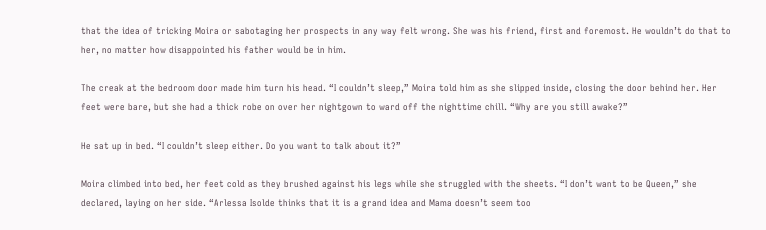that the idea of tricking Moira or sabotaging her prospects in any way felt wrong. She was his friend, first and foremost. He wouldn’t do that to her, no matter how disappointed his father would be in him.

The creak at the bedroom door made him turn his head. “I couldn’t sleep,” Moira told him as she slipped inside, closing the door behind her. Her feet were bare, but she had a thick robe on over her nightgown to ward off the nighttime chill. “Why are you still awake?”

He sat up in bed. “I couldn’t sleep either. Do you want to talk about it?”

Moira climbed into bed, her feet cold as they brushed against his legs while she struggled with the sheets. “I don’t want to be Queen,” she declared, laying on her side. “Arlessa Isolde thinks that it is a grand idea and Mama doesn’t seem too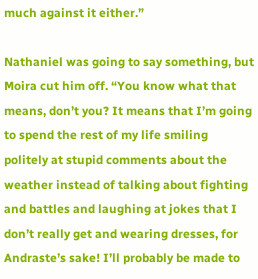much against it either.”

Nathaniel was going to say something, but Moira cut him off. “You know what that means, don’t you? It means that I’m going to spend the rest of my life smiling politely at stupid comments about the weather instead of talking about fighting and battles and laughing at jokes that I don’t really get and wearing dresses, for Andraste’s sake! I’ll probably be made to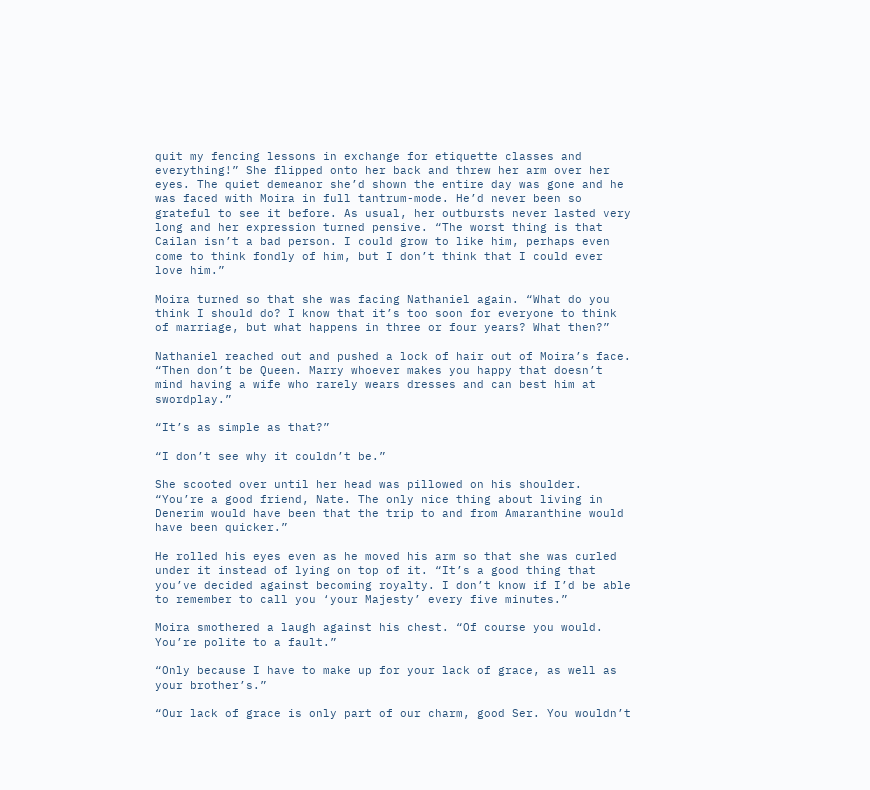quit my fencing lessons in exchange for etiquette classes and everything!” She flipped onto her back and threw her arm over her eyes. The quiet demeanor she’d shown the entire day was gone and he was faced with Moira in full tantrum-mode. He’d never been so grateful to see it before. As usual, her outbursts never lasted very long and her expression turned pensive. “The worst thing is that Cailan isn’t a bad person. I could grow to like him, perhaps even come to think fondly of him, but I don’t think that I could ever love him.”

Moira turned so that she was facing Nathaniel again. “What do you think I should do? I know that it’s too soon for everyone to think of marriage, but what happens in three or four years? What then?”

Nathaniel reached out and pushed a lock of hair out of Moira’s face. “Then don’t be Queen. Marry whoever makes you happy that doesn’t mind having a wife who rarely wears dresses and can best him at swordplay.”

“It’s as simple as that?”

“I don’t see why it couldn’t be.”

She scooted over until her head was pillowed on his shoulder. “You’re a good friend, Nate. The only nice thing about living in Denerim would have been that the trip to and from Amaranthine would have been quicker.”

He rolled his eyes even as he moved his arm so that she was curled under it instead of lying on top of it. “It’s a good thing that you’ve decided against becoming royalty. I don’t know if I’d be able to remember to call you ‘your Majesty’ every five minutes.”

Moira smothered a laugh against his chest. “Of course you would. You’re polite to a fault.”

“Only because I have to make up for your lack of grace, as well as your brother’s.”

“Our lack of grace is only part of our charm, good Ser. You wouldn’t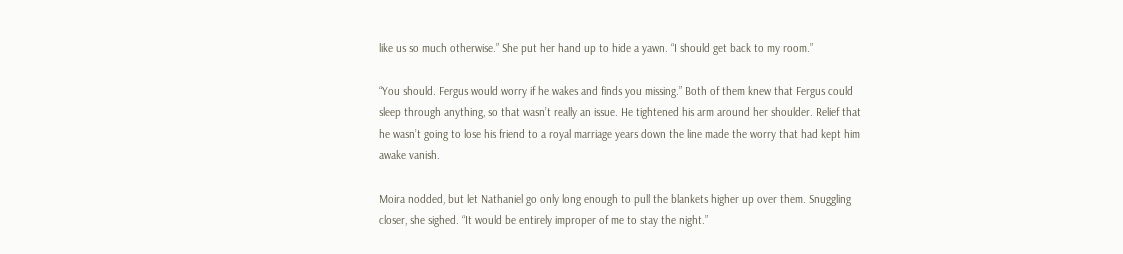like us so much otherwise.” She put her hand up to hide a yawn. “I should get back to my room.”

“You should. Fergus would worry if he wakes and finds you missing.” Both of them knew that Fergus could sleep through anything, so that wasn’t really an issue. He tightened his arm around her shoulder. Relief that he wasn’t going to lose his friend to a royal marriage years down the line made the worry that had kept him awake vanish.

Moira nodded, but let Nathaniel go only long enough to pull the blankets higher up over them. Snuggling closer, she sighed. “It would be entirely improper of me to stay the night.”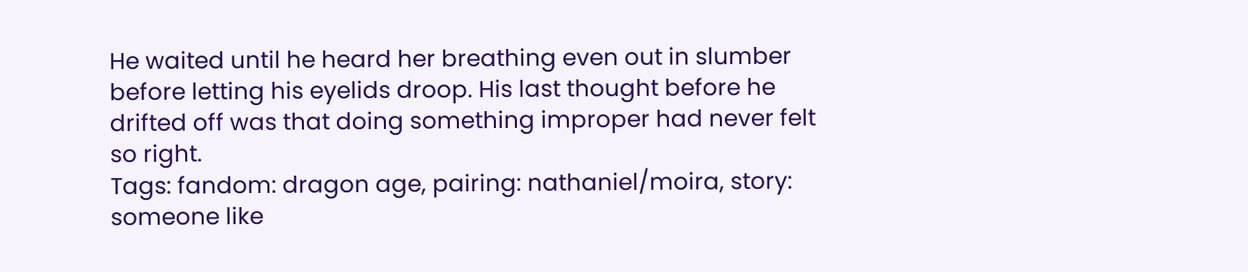He waited until he heard her breathing even out in slumber before letting his eyelids droop. His last thought before he drifted off was that doing something improper had never felt so right.
Tags: fandom: dragon age, pairing: nathaniel/moira, story: someone like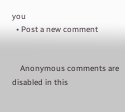you
  • Post a new comment


    Anonymous comments are disabled in this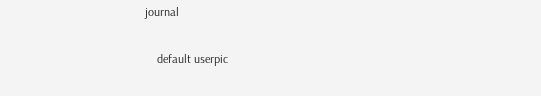journal

    default userpic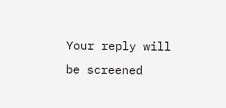Your reply will be screened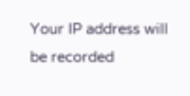Your IP address will be recorded